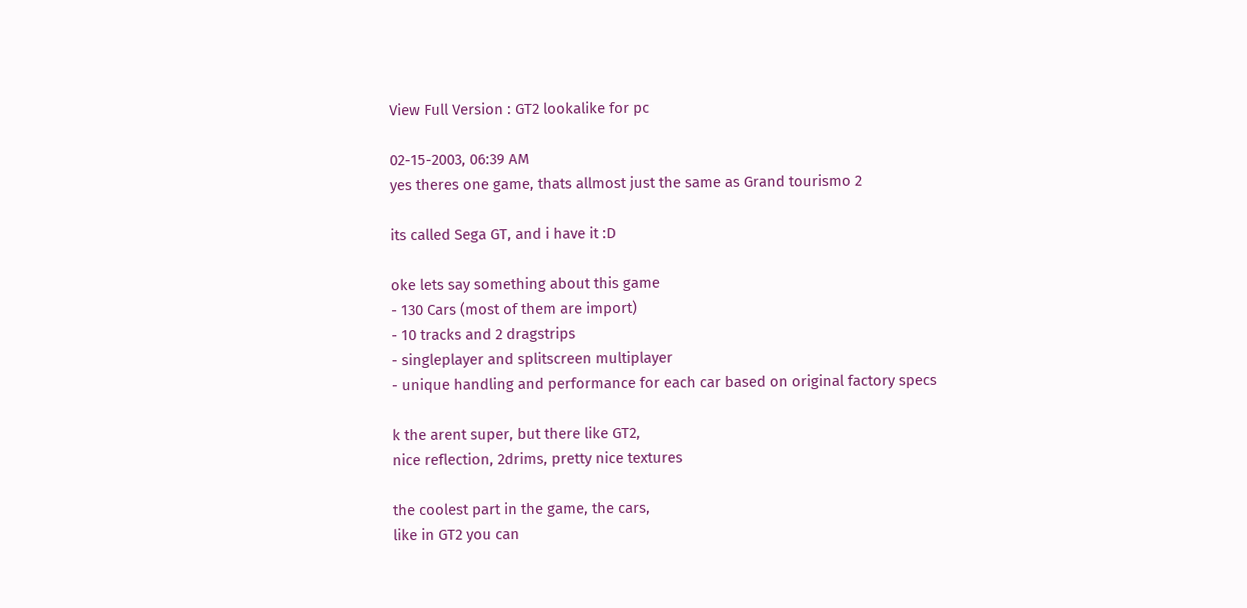View Full Version : GT2 lookalike for pc

02-15-2003, 06:39 AM
yes theres one game, thats allmost just the same as Grand tourismo 2

its called Sega GT, and i have it :D

oke lets say something about this game
- 130 Cars (most of them are import)
- 10 tracks and 2 dragstrips
- singleplayer and splitscreen multiplayer
- unique handling and performance for each car based on original factory specs

k the arent super, but there like GT2,
nice reflection, 2drims, pretty nice textures

the coolest part in the game, the cars,
like in GT2 you can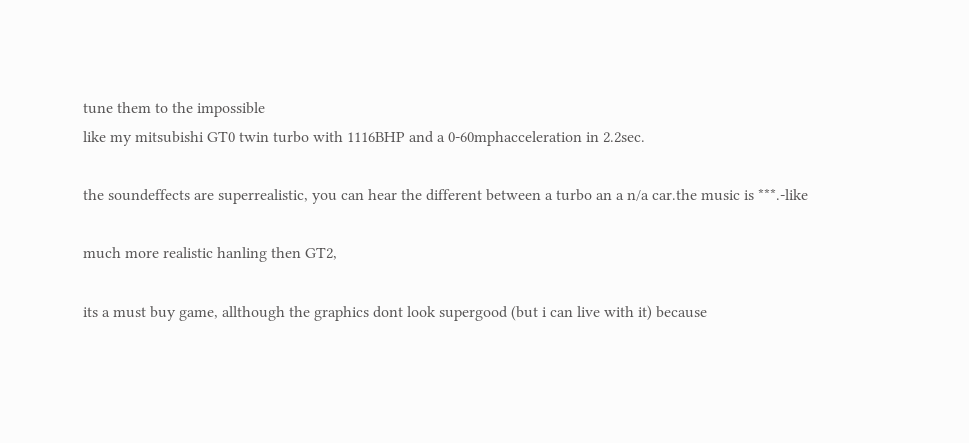tune them to the impossible
like my mitsubishi GT0 twin turbo with 1116BHP and a 0-60mphacceleration in 2.2sec.

the soundeffects are superrealistic, you can hear the different between a turbo an a n/a car.the music is ***.-like

much more realistic hanling then GT2,

its a must buy game, allthough the graphics dont look supergood (but i can live with it) because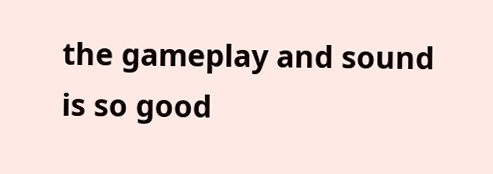the gameplay and sound is so good